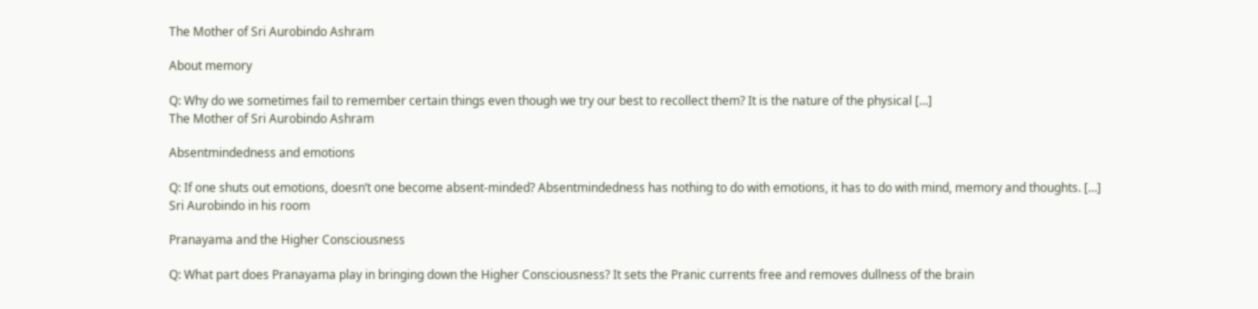The Mother of Sri Aurobindo Ashram

About memory

Q: Why do we sometimes fail to remember certain things even though we try our best to recollect them? It is the nature of the physical […]
The Mother of Sri Aurobindo Ashram

Absentmindedness and emotions

Q: If one shuts out emotions, doesn’t one become absent-minded? Absentmindedness has nothing to do with emotions, it has to do with mind, memory and thoughts. […]
Sri Aurobindo in his room

Pranayama and the Higher Consciousness

Q: What part does Pranayama play in bringing down the Higher Consciousness? It sets the Pranic currents free and removes dullness of the brain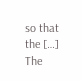so that the […]
The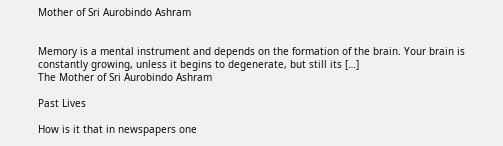Mother of Sri Aurobindo Ashram


Memory is a mental instrument and depends on the formation of the brain. Your brain is constantly growing, unless it begins to degenerate, but still its […]
The Mother of Sri Aurobindo Ashram

Past Lives

How is it that in newspapers one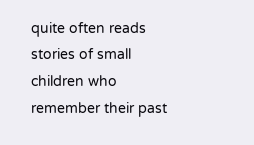quite often reads stories of small children who remember their past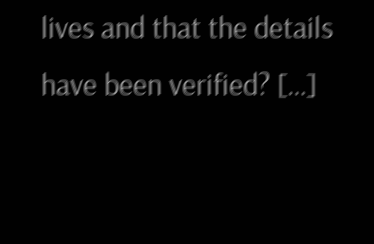lives and that the details have been verified? […]